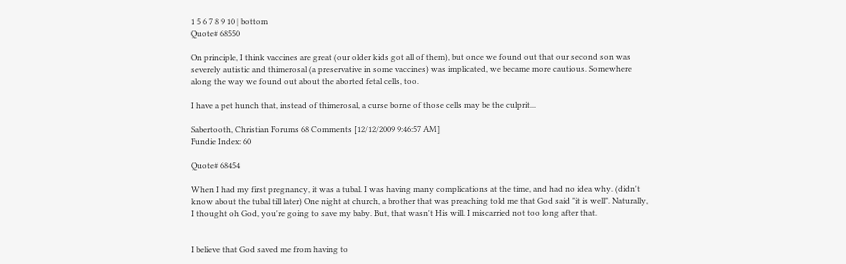1 5 6 7 8 9 10 | bottom
Quote# 68550

On principle, I think vaccines are great (our older kids got all of them), but once we found out that our second son was severely autistic and thimerosal (a preservative in some vaccines) was implicated, we became more cautious. Somewhere along the way we found out about the aborted fetal cells, too.

I have a pet hunch that, instead of thimerosal, a curse borne of those cells may be the culprit...

Sabertooth, Christian Forums 68 Comments [12/12/2009 9:46:57 AM]
Fundie Index: 60

Quote# 68454

When I had my first pregnancy, it was a tubal. I was having many complications at the time, and had no idea why. (didn't know about the tubal till later) One night at church, a brother that was preaching told me that God said "it is well". Naturally, I thought oh God, you're going to save my baby. But, that wasn't His will. I miscarried not too long after that.


I believe that God saved me from having to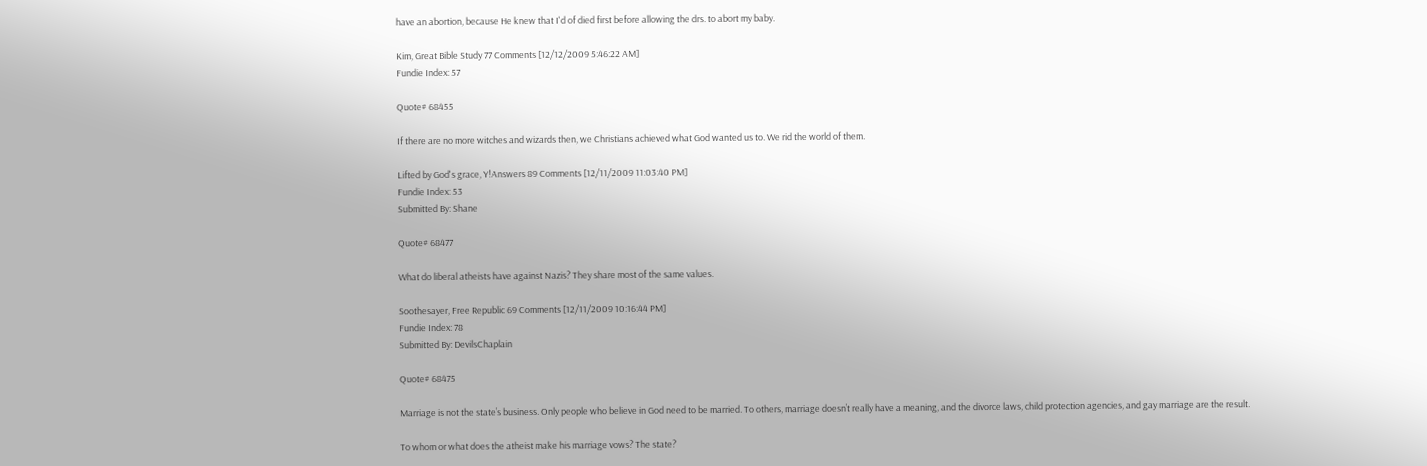have an abortion, because He knew that I'd of died first before allowing the drs. to abort my baby.

Kim, Great Bible Study 77 Comments [12/12/2009 5:46:22 AM]
Fundie Index: 57

Quote# 68455

If there are no more witches and wizards then, we Christians achieved what God wanted us to. We rid the world of them.

Lifted by God's grace, Y!Answers 89 Comments [12/11/2009 11:03:40 PM]
Fundie Index: 53
Submitted By: Shane

Quote# 68477

What do liberal atheists have against Nazis? They share most of the same values.

Soothesayer, Free Republic 69 Comments [12/11/2009 10:16:44 PM]
Fundie Index: 78
Submitted By: DevilsChaplain

Quote# 68475

Marriage is not the state’s business. Only people who believe in God need to be married. To others, marriage doesn’t really have a meaning, and the divorce laws, child protection agencies, and gay marriage are the result.

To whom or what does the atheist make his marriage vows? The state?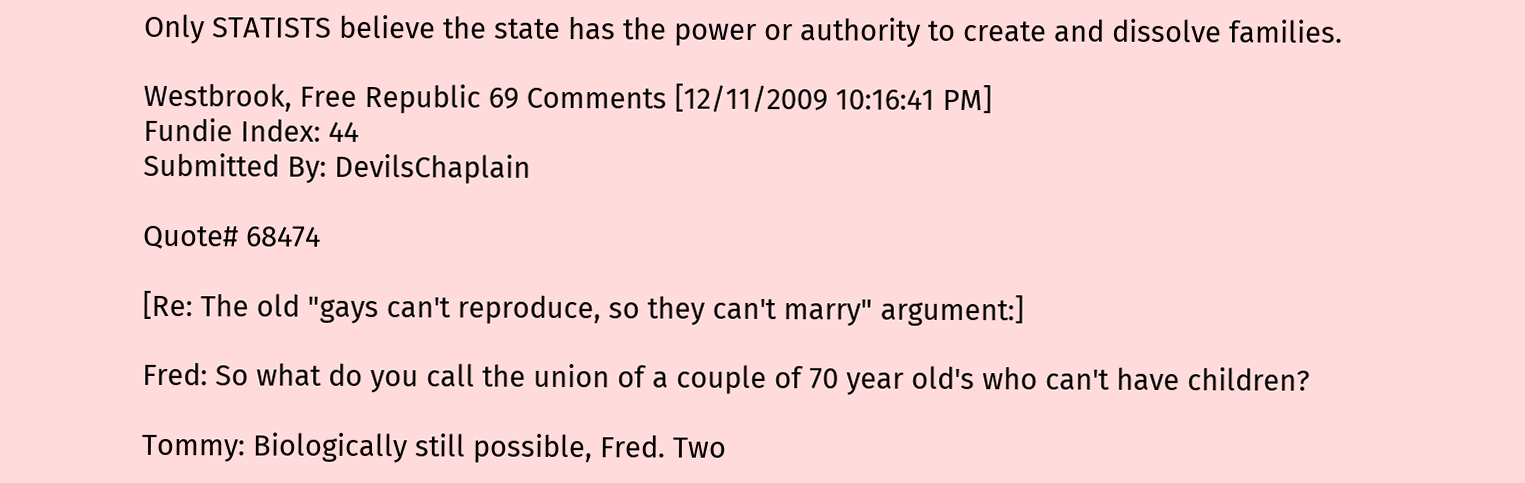Only STATISTS believe the state has the power or authority to create and dissolve families.

Westbrook, Free Republic 69 Comments [12/11/2009 10:16:41 PM]
Fundie Index: 44
Submitted By: DevilsChaplain

Quote# 68474

[Re: The old "gays can't reproduce, so they can't marry" argument:]

Fred: So what do you call the union of a couple of 70 year old's who can't have children?

Tommy: Biologically still possible, Fred. Two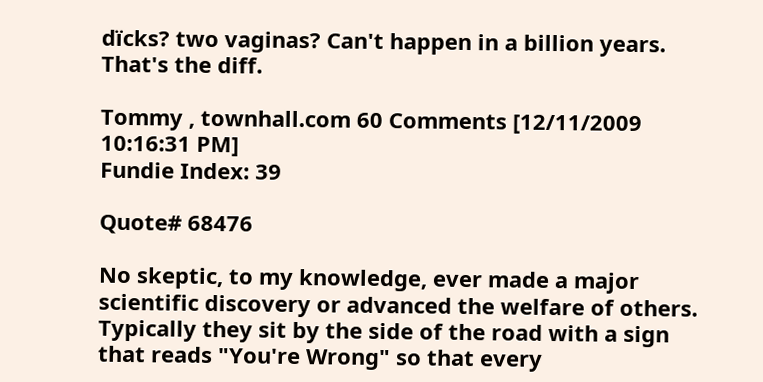dïcks? two vaginas? Can't happen in a billion years. That's the diff.

Tommy , townhall.com 60 Comments [12/11/2009 10:16:31 PM]
Fundie Index: 39

Quote# 68476

No skeptic, to my knowledge, ever made a major scientific discovery or advanced the welfare of others. Typically they sit by the side of the road with a sign that reads "You're Wrong" so that every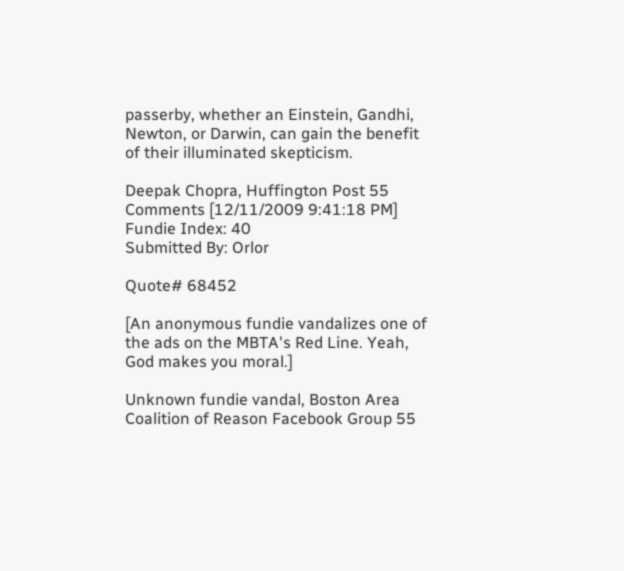passerby, whether an Einstein, Gandhi, Newton, or Darwin, can gain the benefit of their illuminated skepticism.

Deepak Chopra, Huffington Post 55 Comments [12/11/2009 9:41:18 PM]
Fundie Index: 40
Submitted By: Orlor

Quote# 68452

[An anonymous fundie vandalizes one of the ads on the MBTA's Red Line. Yeah, God makes you moral.]

Unknown fundie vandal, Boston Area Coalition of Reason Facebook Group 55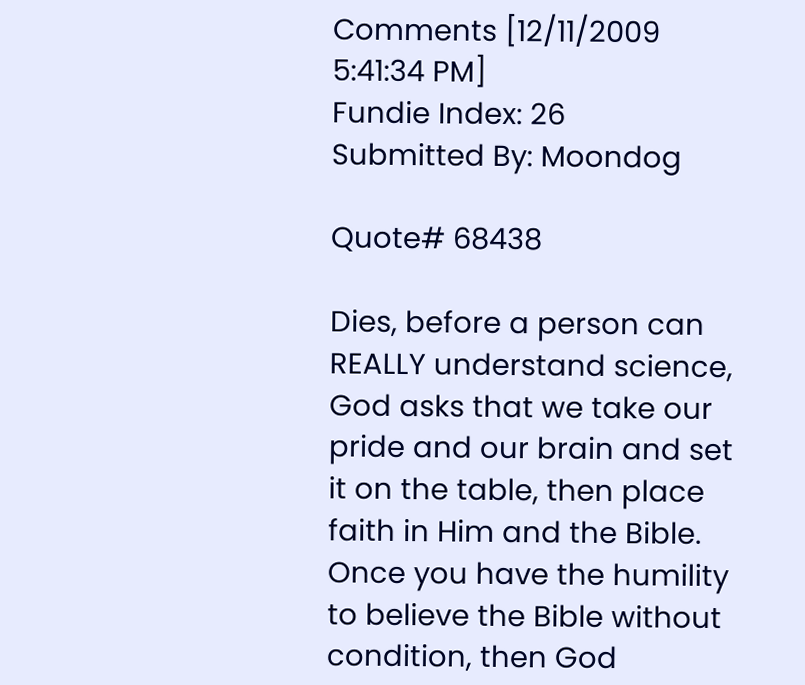Comments [12/11/2009 5:41:34 PM]
Fundie Index: 26
Submitted By: Moondog

Quote# 68438

Dies, before a person can REALLY understand science, God asks that we take our pride and our brain and set it on the table, then place faith in Him and the Bible. Once you have the humility to believe the Bible without condition, then God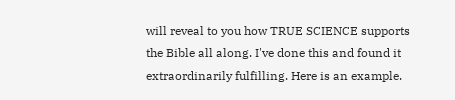will reveal to you how TRUE SCIENCE supports the Bible all along. I've done this and found it extraordinarily fulfilling. Here is an example.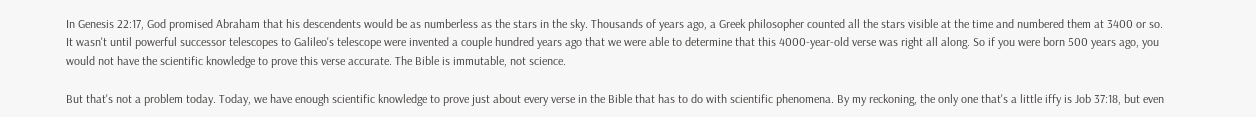In Genesis 22:17, God promised Abraham that his descendents would be as numberless as the stars in the sky. Thousands of years ago, a Greek philosopher counted all the stars visible at the time and numbered them at 3400 or so. It wasn't until powerful successor telescopes to Galileo's telescope were invented a couple hundred years ago that we were able to determine that this 4000-year-old verse was right all along. So if you were born 500 years ago, you would not have the scientific knowledge to prove this verse accurate. The Bible is immutable, not science.

But that's not a problem today. Today, we have enough scientific knowledge to prove just about every verse in the Bible that has to do with scientific phenomena. By my reckoning, the only one that's a little iffy is Job 37:18, but even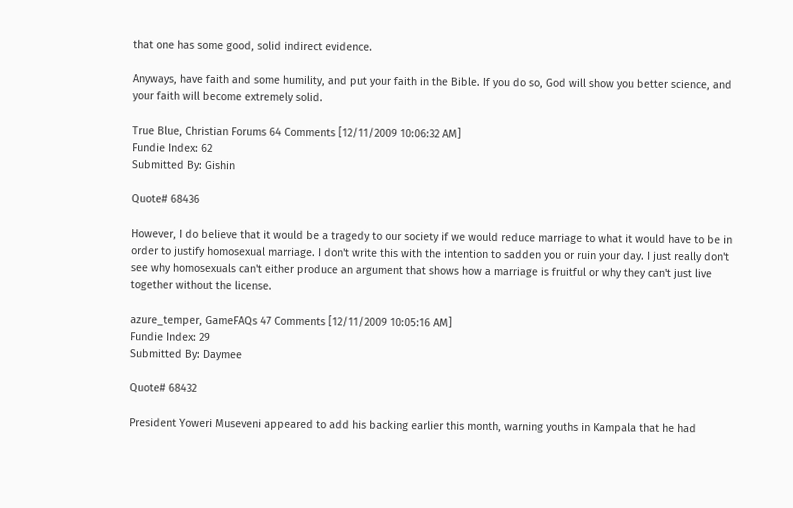that one has some good, solid indirect evidence.

Anyways, have faith and some humility, and put your faith in the Bible. If you do so, God will show you better science, and your faith will become extremely solid.

True Blue, Christian Forums 64 Comments [12/11/2009 10:06:32 AM]
Fundie Index: 62
Submitted By: Gishin

Quote# 68436

However, I do believe that it would be a tragedy to our society if we would reduce marriage to what it would have to be in order to justify homosexual marriage. I don't write this with the intention to sadden you or ruin your day. I just really don't see why homosexuals can't either produce an argument that shows how a marriage is fruitful or why they can't just live together without the license.

azure_temper, GameFAQs 47 Comments [12/11/2009 10:05:16 AM]
Fundie Index: 29
Submitted By: Daymee

Quote# 68432

President Yoweri Museveni appeared to add his backing earlier this month, warning youths in Kampala that he had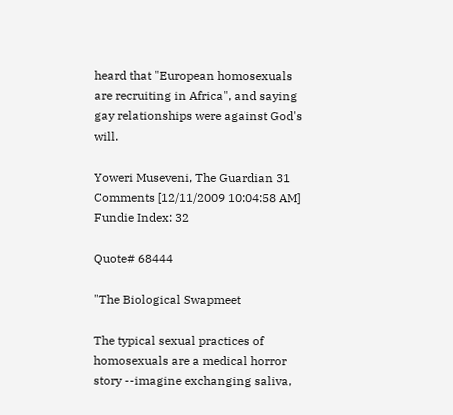heard that "European homosexuals are recruiting in Africa", and saying gay relationships were against God's will.

Yoweri Museveni, The Guardian 31 Comments [12/11/2009 10:04:58 AM]
Fundie Index: 32

Quote# 68444

"The Biological Swapmeet

The typical sexual practices of homosexuals are a medical horror story --imagine exchanging saliva,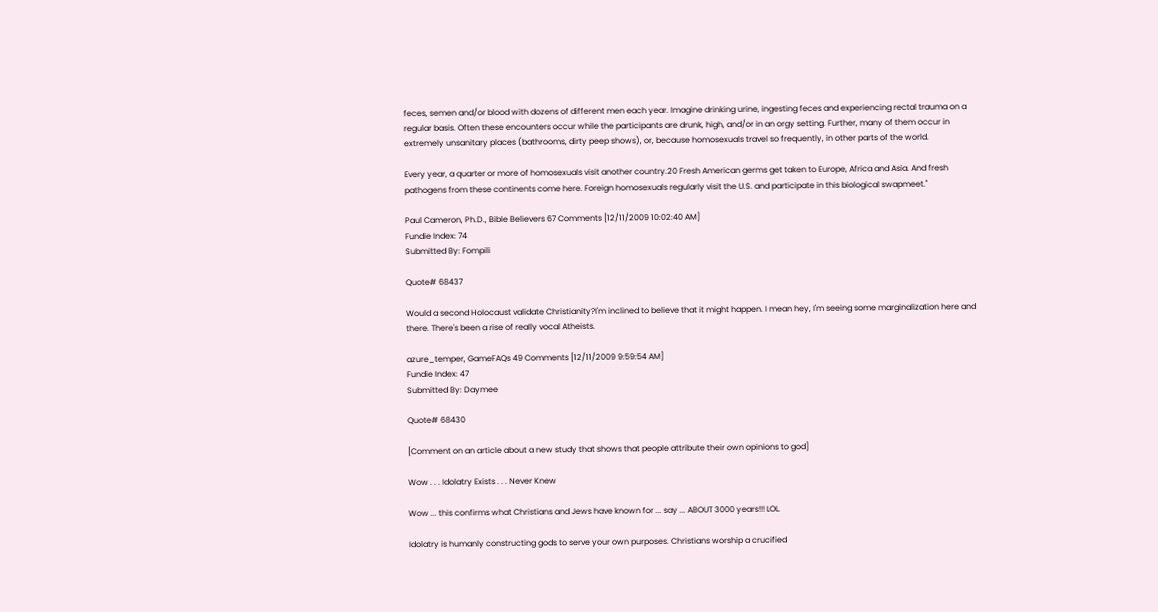feces, semen and/or blood with dozens of different men each year. Imagine drinking urine, ingesting feces and experiencing rectal trauma on a regular basis. Often these encounters occur while the participants are drunk, high, and/or in an orgy setting. Further, many of them occur in extremely unsanitary places (bathrooms, dirty peep shows), or, because homosexuals travel so frequently, in other parts of the world.

Every year, a quarter or more of homosexuals visit another country.20 Fresh American germs get taken to Europe, Africa and Asia. And fresh pathogens from these continents come here. Foreign homosexuals regularly visit the U.S. and participate in this biological swapmeet."

Paul Cameron, Ph.D., Bible Believers 67 Comments [12/11/2009 10:02:40 AM]
Fundie Index: 74
Submitted By: Fompili

Quote# 68437

Would a second Holocaust validate Christianity?I'm inclined to believe that it might happen. I mean hey, I'm seeing some marginalization here and there. There's been a rise of really vocal Atheists.

azure_temper, GameFAQs 49 Comments [12/11/2009 9:59:54 AM]
Fundie Index: 47
Submitted By: Daymee

Quote# 68430

[Comment on an article about a new study that shows that people attribute their own opinions to god]

Wow . . . Idolatry Exists . . . Never Knew

Wow ... this confirms what Christians and Jews have known for ... say ... ABOUT 3000 years!!! LOL.

Idolatry is humanly constructing gods to serve your own purposes. Christians worship a crucified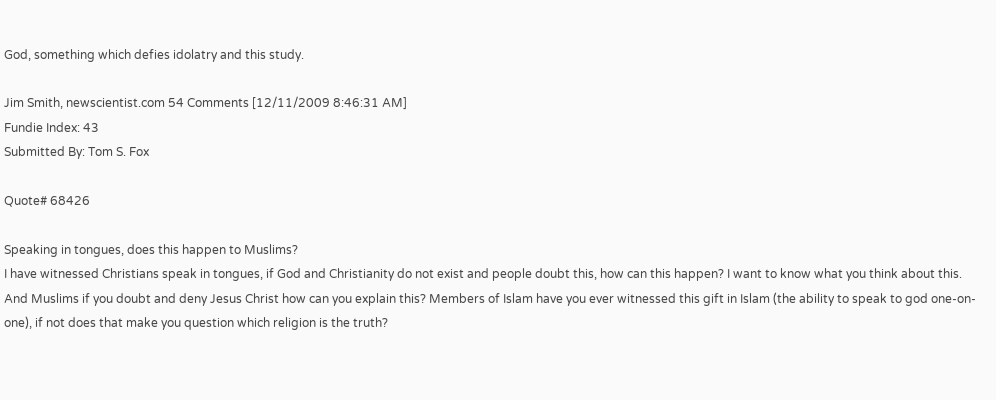God, something which defies idolatry and this study.

Jim Smith, newscientist.com 54 Comments [12/11/2009 8:46:31 AM]
Fundie Index: 43
Submitted By: Tom S. Fox

Quote# 68426

Speaking in tongues, does this happen to Muslims?
I have witnessed Christians speak in tongues, if God and Christianity do not exist and people doubt this, how can this happen? I want to know what you think about this.
And Muslims if you doubt and deny Jesus Christ how can you explain this? Members of Islam have you ever witnessed this gift in Islam (the ability to speak to god one-on-one), if not does that make you question which religion is the truth?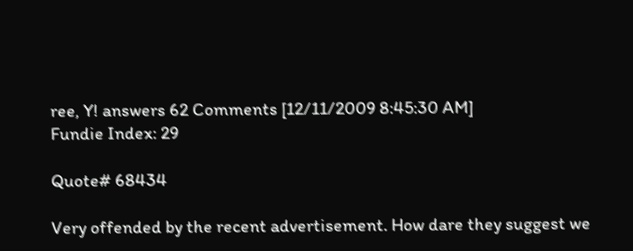ree, Y! answers 62 Comments [12/11/2009 8:45:30 AM]
Fundie Index: 29

Quote# 68434

Very offended by the recent advertisement. How dare they suggest we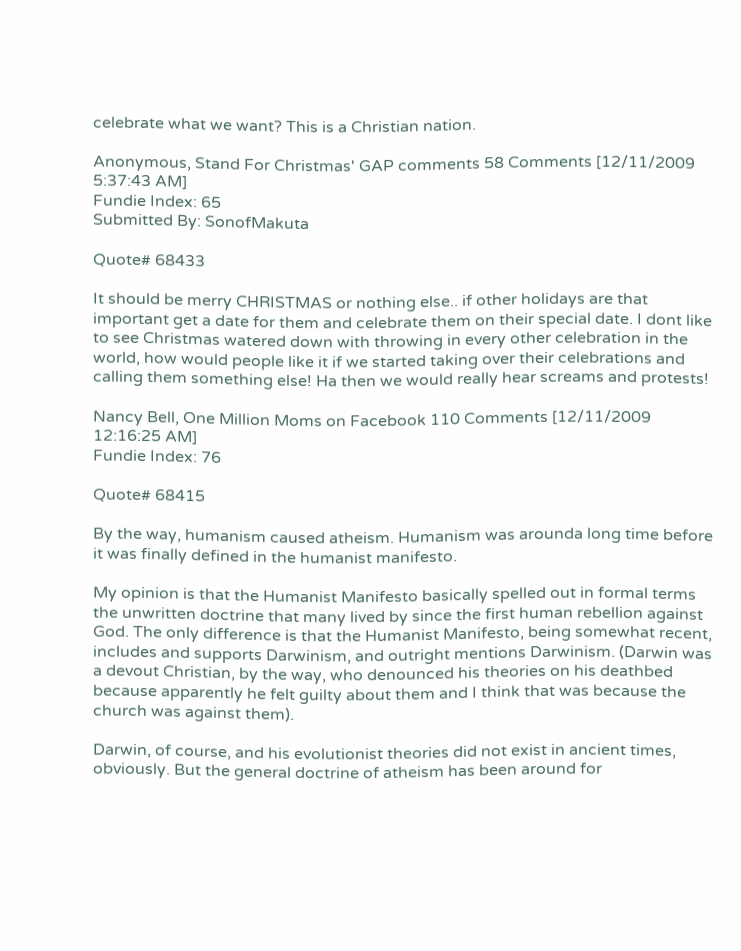celebrate what we want? This is a Christian nation.

Anonymous, Stand For Christmas' GAP comments 58 Comments [12/11/2009 5:37:43 AM]
Fundie Index: 65
Submitted By: SonofMakuta

Quote# 68433

It should be merry CHRISTMAS or nothing else.. if other holidays are that important get a date for them and celebrate them on their special date. I dont like to see Christmas watered down with throwing in every other celebration in the world, how would people like it if we started taking over their celebrations and calling them something else! Ha then we would really hear screams and protests!

Nancy Bell, One Million Moms on Facebook 110 Comments [12/11/2009 12:16:25 AM]
Fundie Index: 76

Quote# 68415

By the way, humanism caused atheism. Humanism was arounda long time before it was finally defined in the humanist manifesto.

My opinion is that the Humanist Manifesto basically spelled out in formal terms the unwritten doctrine that many lived by since the first human rebellion against God. The only difference is that the Humanist Manifesto, being somewhat recent, includes and supports Darwinism, and outright mentions Darwinism. (Darwin was a devout Christian, by the way, who denounced his theories on his deathbed because apparently he felt guilty about them and I think that was because the church was against them).

Darwin, of course, and his evolutionist theories did not exist in ancient times, obviously. But the general doctrine of atheism has been around for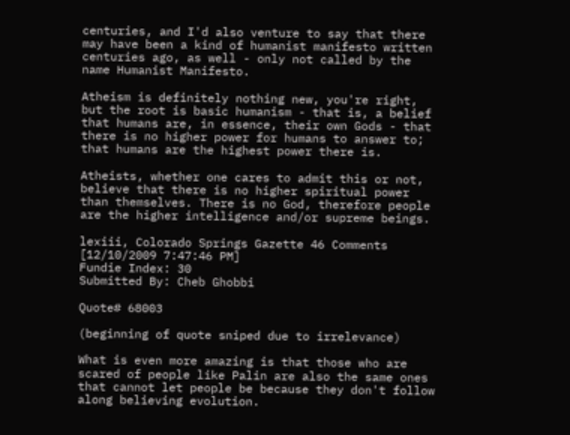centuries, and I'd also venture to say that there may have been a kind of humanist manifesto written centuries ago, as well - only not called by the name Humanist Manifesto.

Atheism is definitely nothing new, you're right, but the root is basic humanism - that is, a belief that humans are, in essence, their own Gods - that there is no higher power for humans to answer to; that humans are the highest power there is.

Atheists, whether one cares to admit this or not, believe that there is no higher spiritual power than themselves. There is no God, therefore people are the higher intelligence and/or supreme beings.

lexiii, Colorado Springs Gazette 46 Comments [12/10/2009 7:47:46 PM]
Fundie Index: 30
Submitted By: Cheb Ghobbi

Quote# 68003

(beginning of quote sniped due to irrelevance)

What is even more amazing is that those who are scared of people like Palin are also the same ones that cannot let people be because they don't follow along believing evolution.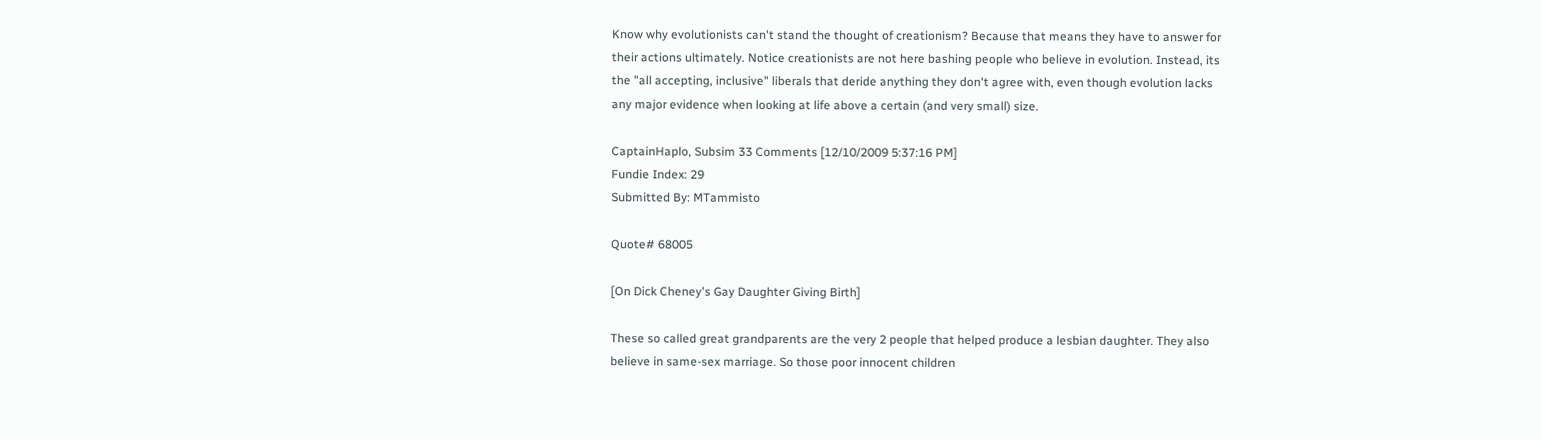Know why evolutionists can't stand the thought of creationism? Because that means they have to answer for their actions ultimately. Notice creationists are not here bashing people who believe in evolution. Instead, its the "all accepting, inclusive" liberals that deride anything they don't agree with, even though evolution lacks any major evidence when looking at life above a certain (and very small) size.

CaptainHaplo, Subsim 33 Comments [12/10/2009 5:37:16 PM]
Fundie Index: 29
Submitted By: MTammisto

Quote# 68005

[On Dick Cheney's Gay Daughter Giving Birth]

These so called great grandparents are the very 2 people that helped produce a lesbian daughter. They also believe in same-sex marriage. So those poor innocent children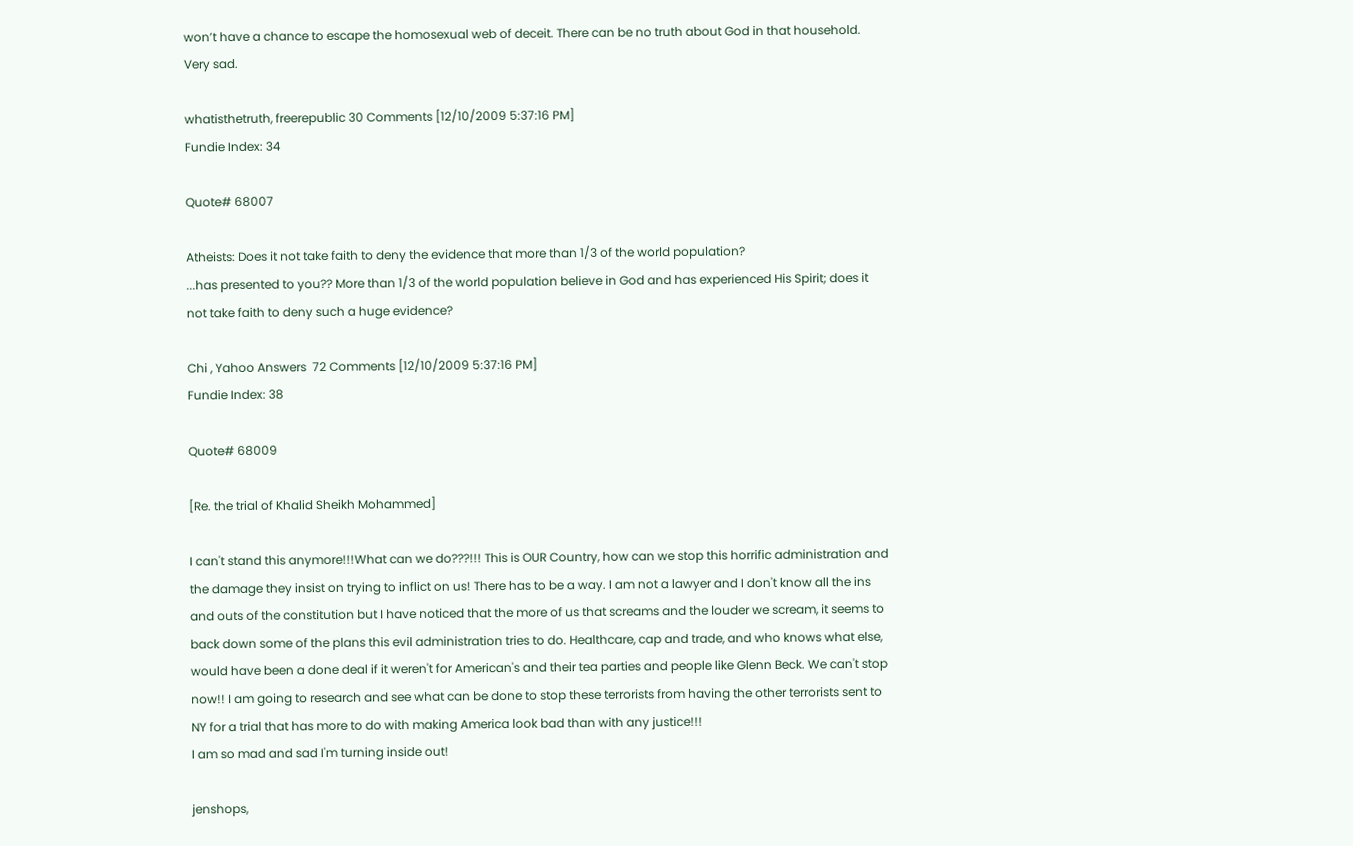won’t have a chance to escape the homosexual web of deceit. There can be no truth about God in that household. Very sad.

whatisthetruth, freerepublic 30 Comments [12/10/2009 5:37:16 PM]
Fundie Index: 34

Quote# 68007

Atheists: Does it not take faith to deny the evidence that more than 1/3 of the world population?
...has presented to you?? More than 1/3 of the world population believe in God and has experienced His Spirit; does it not take faith to deny such a huge evidence?

Chi , Yahoo Answers  72 Comments [12/10/2009 5:37:16 PM]
Fundie Index: 38

Quote# 68009

[Re. the trial of Khalid Sheikh Mohammed]

I can't stand this anymore!!!What can we do???!!! This is OUR Country, how can we stop this horrific administration and the damage they insist on trying to inflict on us! There has to be a way. I am not a lawyer and I don't know all the ins and outs of the constitution but I have noticed that the more of us that screams and the louder we scream, it seems to back down some of the plans this evil administration tries to do. Healthcare, cap and trade, and who knows what else, would have been a done deal if it weren't for American's and their tea parties and people like Glenn Beck. We can't stop now!! I am going to research and see what can be done to stop these terrorists from having the other terrorists sent to NY for a trial that has more to do with making America look bad than with any justice!!!
I am so mad and sad I'm turning inside out!

jenshops,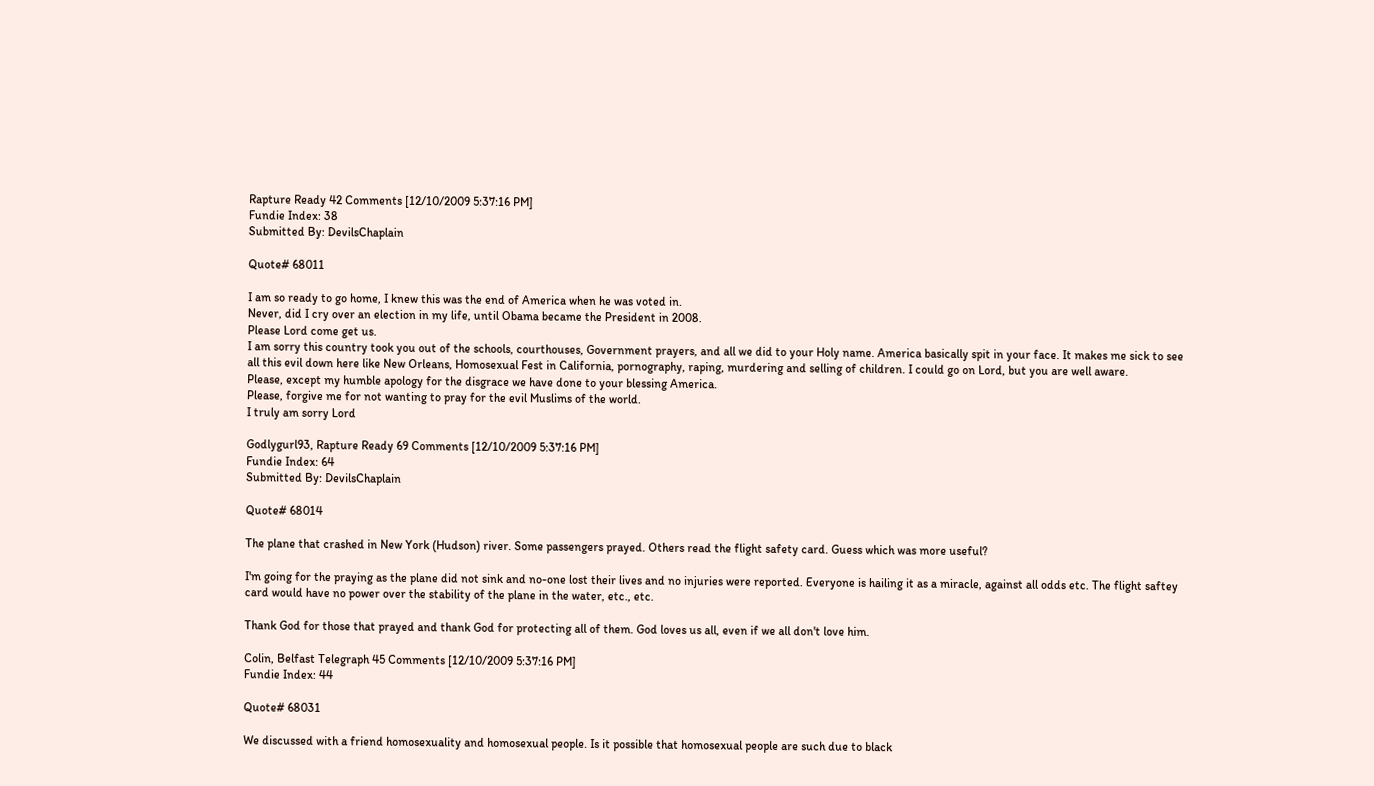Rapture Ready 42 Comments [12/10/2009 5:37:16 PM]
Fundie Index: 38
Submitted By: DevilsChaplain

Quote# 68011

I am so ready to go home, I knew this was the end of America when he was voted in.
Never, did I cry over an election in my life, until Obama became the President in 2008.
Please Lord come get us.
I am sorry this country took you out of the schools, courthouses, Government prayers, and all we did to your Holy name. America basically spit in your face. It makes me sick to see all this evil down here like New Orleans, Homosexual Fest in California, pornography, raping, murdering and selling of children. I could go on Lord, but you are well aware.
Please, except my humble apology for the disgrace we have done to your blessing America.
Please, forgive me for not wanting to pray for the evil Muslims of the world.
I truly am sorry Lord

Godlygurl93, Rapture Ready 69 Comments [12/10/2009 5:37:16 PM]
Fundie Index: 64
Submitted By: DevilsChaplain

Quote# 68014

The plane that crashed in New York (Hudson) river. Some passengers prayed. Others read the flight safety card. Guess which was more useful?

I'm going for the praying as the plane did not sink and no-one lost their lives and no injuries were reported. Everyone is hailing it as a miracle, against all odds etc. The flight saftey card would have no power over the stability of the plane in the water, etc., etc.

Thank God for those that prayed and thank God for protecting all of them. God loves us all, even if we all don't love him.

Colin, Belfast Telegraph 45 Comments [12/10/2009 5:37:16 PM]
Fundie Index: 44

Quote# 68031

We discussed with a friend homosexuality and homosexual people. Is it possible that homosexual people are such due to black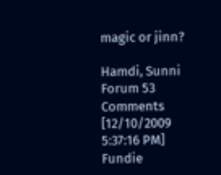magic or jinn?

Hamdi, Sunni Forum 53 Comments [12/10/2009 5:37:16 PM]
Fundie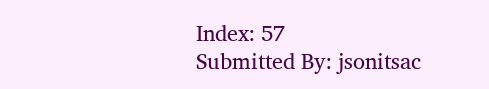Index: 57
Submitted By: jsonitsac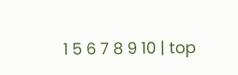1 5 6 7 8 9 10 | top